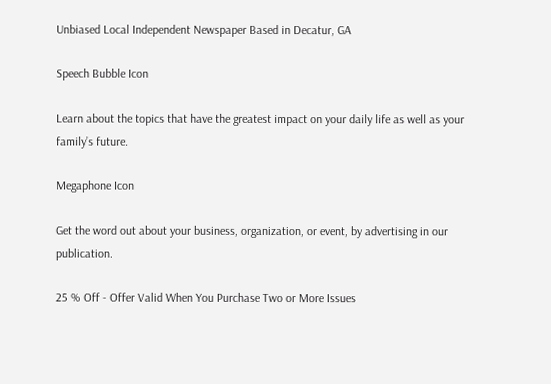Unbiased Local Independent Newspaper Based in Decatur, GA

Speech Bubble Icon

Learn about the topics that have the greatest impact on your daily life as well as your family’s future.

Megaphone Icon

Get the word out about your business, organization, or event, by advertising in our publication.

25 % Off - Offer Valid When You Purchase Two or More Issues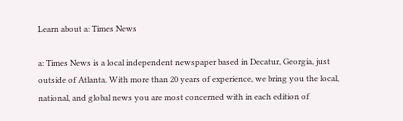Learn about a: Times News

a: Times News is a local independent newspaper based in Decatur, Georgia, just outside of Atlanta. With more than 20 years of experience, we bring you the local, national, and global news you are most concerned with in each edition of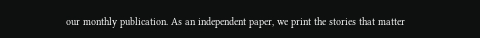our monthly publication. As an independent paper, we print the stories that matter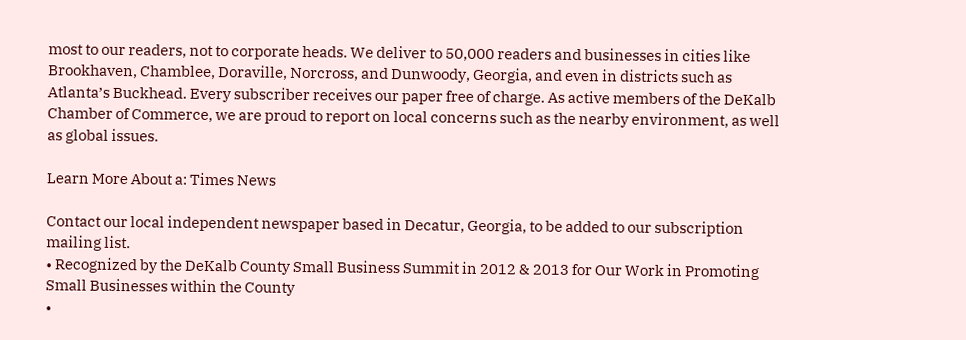most to our readers, not to corporate heads. We deliver to 50,000 readers and businesses in cities like Brookhaven, Chamblee, Doraville, Norcross, and Dunwoody, Georgia, and even in districts such as Atlanta’s Buckhead. Every subscriber receives our paper free of charge. As active members of the DeKalb Chamber of Commerce, we are proud to report on local concerns such as the nearby environment, as well as global issues.

Learn More About a: Times News

Contact our local independent newspaper based in Decatur, Georgia, to be added to our subscription mailing list.
• Recognized by the DeKalb County Small Business Summit in 2012 & 2013 for Our Work in Promoting Small Businesses within the County
•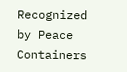Recognized by Peace Containers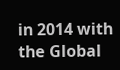in 2014 with the Global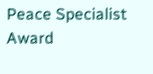Peace Specialist Award